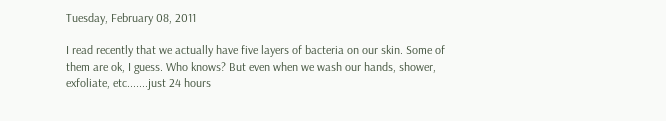Tuesday, February 08, 2011

I read recently that we actually have five layers of bacteria on our skin. Some of them are ok, I guess. Who knows? But even when we wash our hands, shower, exfoliate, etc.......just 24 hours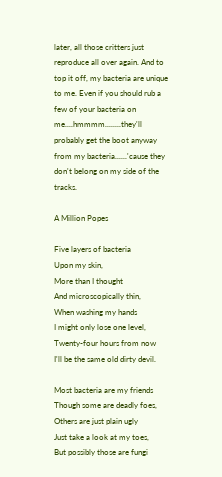later, all those critters just reproduce all over again. And to top it off, my bacteria are unique to me. Even if you should rub a few of your bacteria on me....hmmmm........they'll probably get the boot anyway from my bacteria......'cause they don't belong on my side of the tracks.

A Million Popes

Five layers of bacteria
Upon my skin,
More than I thought
And microscopically thin,
When washing my hands
I might only lose one level,
Twenty-four hours from now
I'll be the same old dirty devil.

Most bacteria are my friends
Though some are deadly foes,
Others are just plain ugly
Just take a look at my toes,
But possibly those are fungi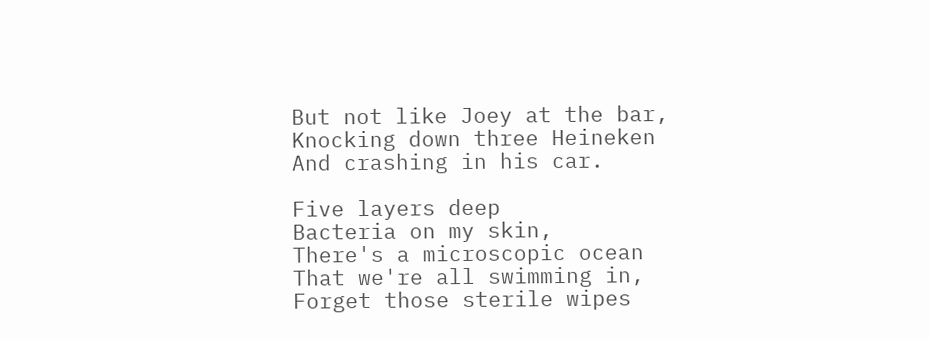But not like Joey at the bar,
Knocking down three Heineken
And crashing in his car.

Five layers deep
Bacteria on my skin,
There's a microscopic ocean
That we're all swimming in,
Forget those sterile wipes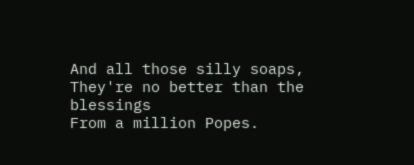And all those silly soaps,
They're no better than the blessings
From a million Popes.